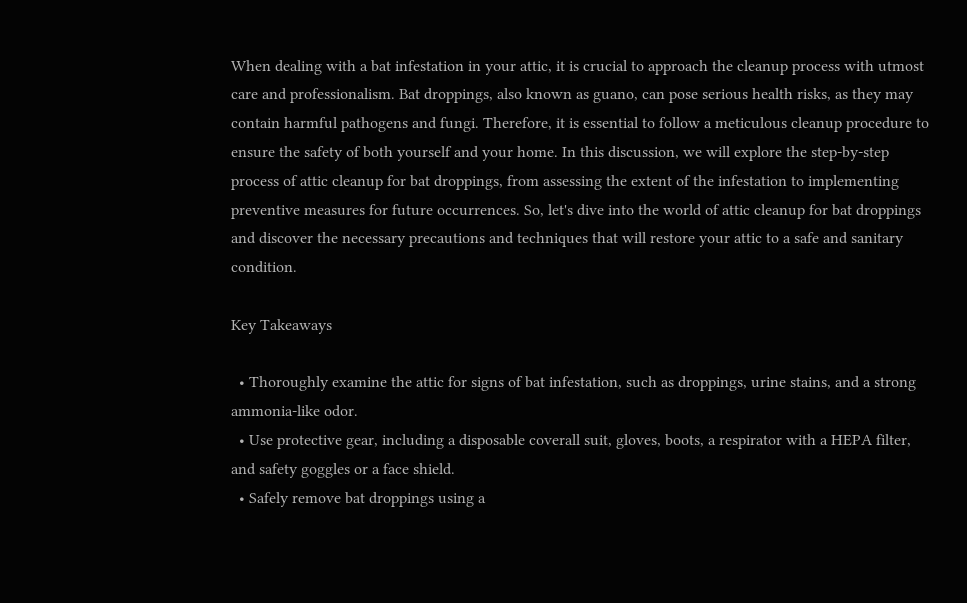When dealing with a bat infestation in your attic, it is crucial to approach the cleanup process with utmost care and professionalism. Bat droppings, also known as guano, can pose serious health risks, as they may contain harmful pathogens and fungi. Therefore, it is essential to follow a meticulous cleanup procedure to ensure the safety of both yourself and your home. In this discussion, we will explore the step-by-step process of attic cleanup for bat droppings, from assessing the extent of the infestation to implementing preventive measures for future occurrences. So, let's dive into the world of attic cleanup for bat droppings and discover the necessary precautions and techniques that will restore your attic to a safe and sanitary condition.

Key Takeaways

  • Thoroughly examine the attic for signs of bat infestation, such as droppings, urine stains, and a strong ammonia-like odor.
  • Use protective gear, including a disposable coverall suit, gloves, boots, a respirator with a HEPA filter, and safety goggles or a face shield.
  • Safely remove bat droppings using a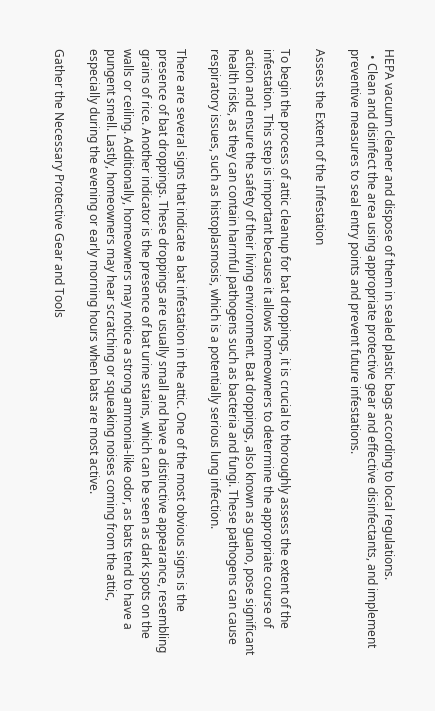HEPA vacuum cleaner and dispose of them in sealed plastic bags according to local regulations.
  • Clean and disinfect the area using appropriate protective gear and effective disinfectants, and implement preventive measures to seal entry points and prevent future infestations.

Assess the Extent of the Infestation

To begin the process of attic cleanup for bat droppings, it is crucial to thoroughly assess the extent of the infestation. This step is important because it allows homeowners to determine the appropriate course of action and ensure the safety of their living environment. Bat droppings, also known as guano, pose significant health risks, as they can contain harmful pathogens such as bacteria and fungi. These pathogens can cause respiratory issues, such as histoplasmosis, which is a potentially serious lung infection.

There are several signs that indicate a bat infestation in the attic. One of the most obvious signs is the presence of bat droppings. These droppings are usually small and have a distinctive appearance, resembling grains of rice. Another indicator is the presence of bat urine stains, which can be seen as dark spots on the walls or ceiling. Additionally, homeowners may notice a strong ammonia-like odor, as bats tend to have a pungent smell. Lastly, homeowners may hear scratching or squeaking noises coming from the attic, especially during the evening or early morning hours when bats are most active.

Gather the Necessary Protective Gear and Tools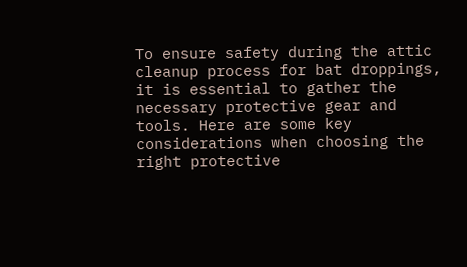To ensure safety during the attic cleanup process for bat droppings, it is essential to gather the necessary protective gear and tools. Here are some key considerations when choosing the right protective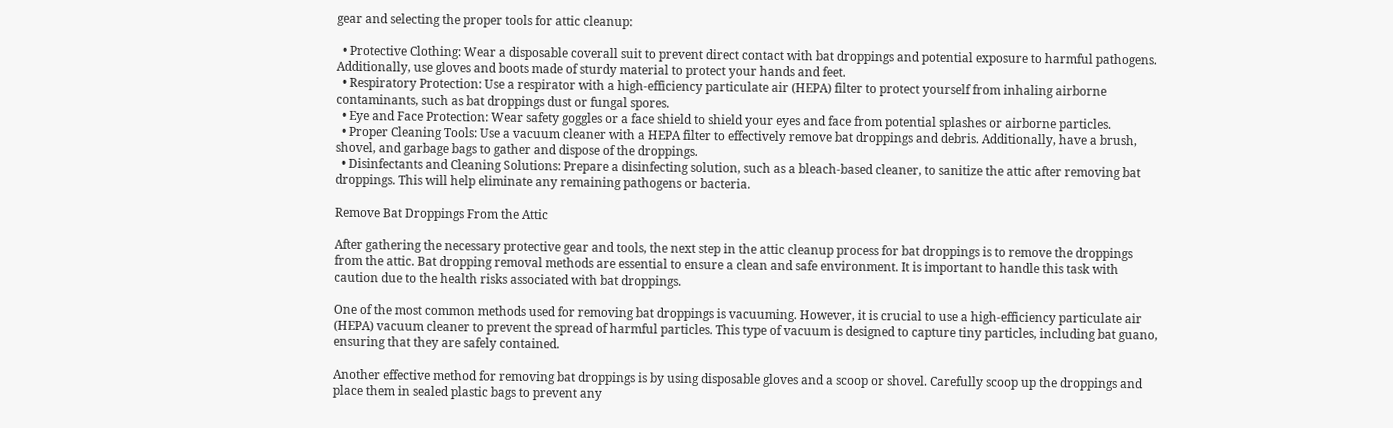gear and selecting the proper tools for attic cleanup:

  • Protective Clothing: Wear a disposable coverall suit to prevent direct contact with bat droppings and potential exposure to harmful pathogens. Additionally, use gloves and boots made of sturdy material to protect your hands and feet.
  • Respiratory Protection: Use a respirator with a high-efficiency particulate air (HEPA) filter to protect yourself from inhaling airborne contaminants, such as bat droppings dust or fungal spores.
  • Eye and Face Protection: Wear safety goggles or a face shield to shield your eyes and face from potential splashes or airborne particles.
  • Proper Cleaning Tools: Use a vacuum cleaner with a HEPA filter to effectively remove bat droppings and debris. Additionally, have a brush, shovel, and garbage bags to gather and dispose of the droppings.
  • Disinfectants and Cleaning Solutions: Prepare a disinfecting solution, such as a bleach-based cleaner, to sanitize the attic after removing bat droppings. This will help eliminate any remaining pathogens or bacteria.

Remove Bat Droppings From the Attic

After gathering the necessary protective gear and tools, the next step in the attic cleanup process for bat droppings is to remove the droppings from the attic. Bat dropping removal methods are essential to ensure a clean and safe environment. It is important to handle this task with caution due to the health risks associated with bat droppings.

One of the most common methods used for removing bat droppings is vacuuming. However, it is crucial to use a high-efficiency particulate air (HEPA) vacuum cleaner to prevent the spread of harmful particles. This type of vacuum is designed to capture tiny particles, including bat guano, ensuring that they are safely contained.

Another effective method for removing bat droppings is by using disposable gloves and a scoop or shovel. Carefully scoop up the droppings and place them in sealed plastic bags to prevent any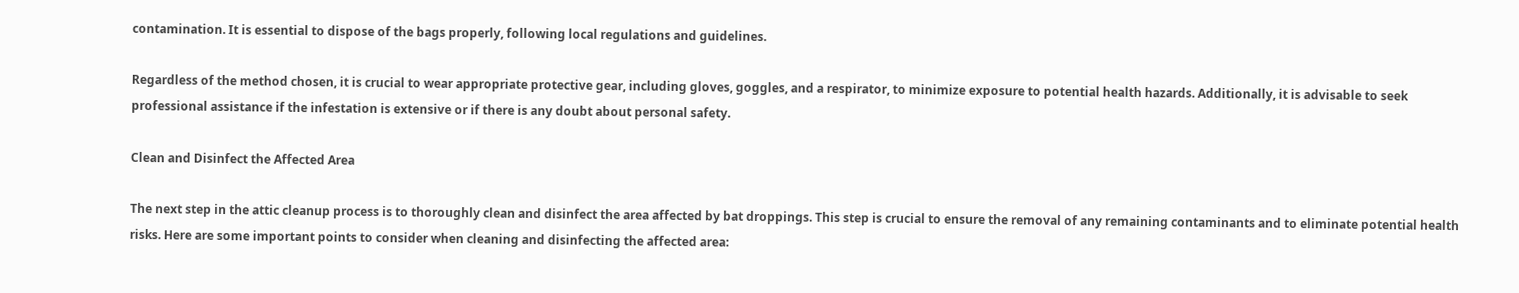contamination. It is essential to dispose of the bags properly, following local regulations and guidelines.

Regardless of the method chosen, it is crucial to wear appropriate protective gear, including gloves, goggles, and a respirator, to minimize exposure to potential health hazards. Additionally, it is advisable to seek professional assistance if the infestation is extensive or if there is any doubt about personal safety.

Clean and Disinfect the Affected Area

The next step in the attic cleanup process is to thoroughly clean and disinfect the area affected by bat droppings. This step is crucial to ensure the removal of any remaining contaminants and to eliminate potential health risks. Here are some important points to consider when cleaning and disinfecting the affected area: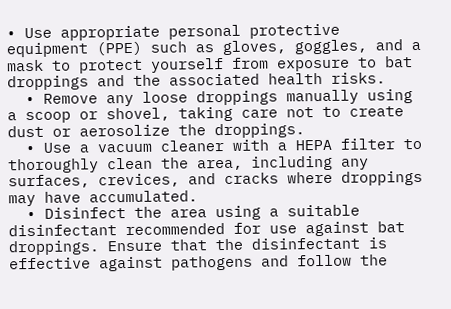• Use appropriate personal protective equipment (PPE) such as gloves, goggles, and a mask to protect yourself from exposure to bat droppings and the associated health risks.
  • Remove any loose droppings manually using a scoop or shovel, taking care not to create dust or aerosolize the droppings.
  • Use a vacuum cleaner with a HEPA filter to thoroughly clean the area, including any surfaces, crevices, and cracks where droppings may have accumulated.
  • Disinfect the area using a suitable disinfectant recommended for use against bat droppings. Ensure that the disinfectant is effective against pathogens and follow the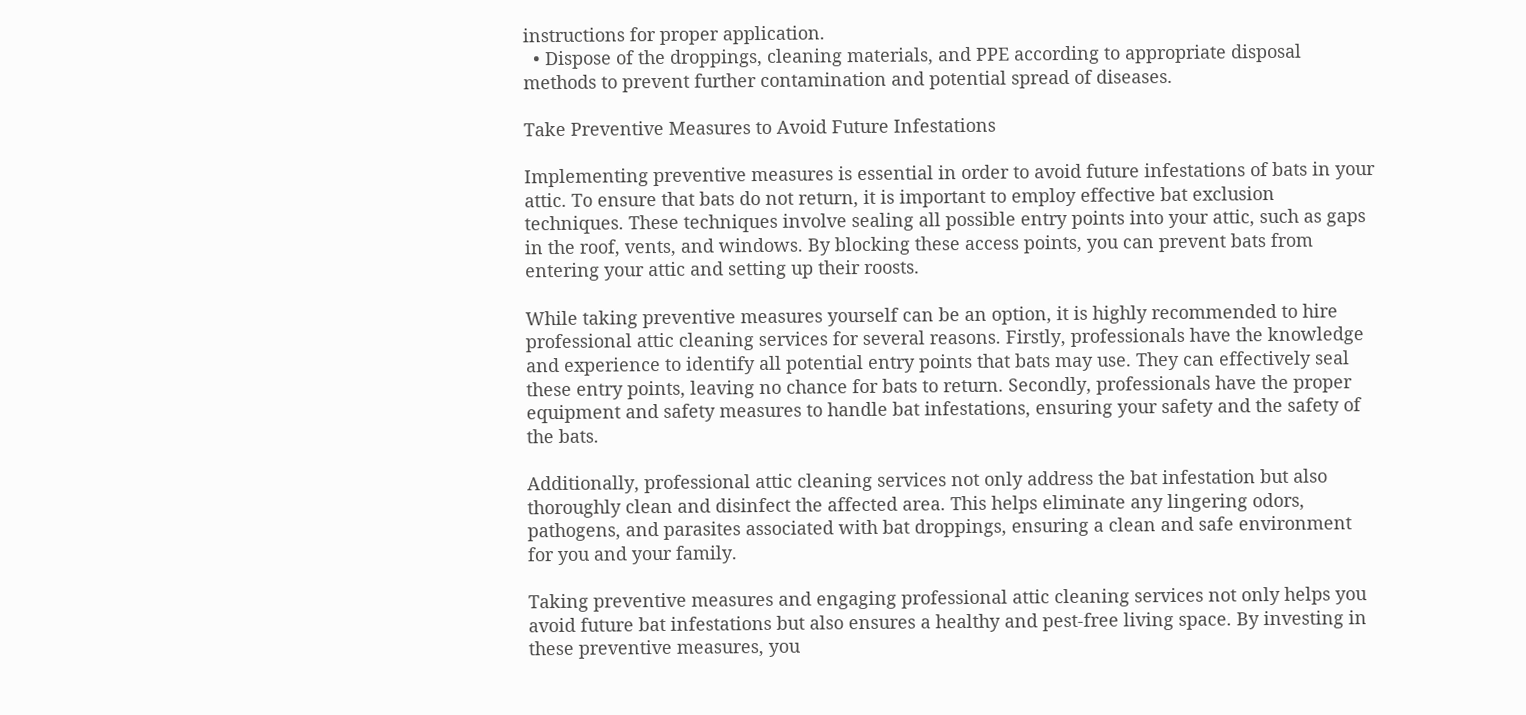instructions for proper application.
  • Dispose of the droppings, cleaning materials, and PPE according to appropriate disposal methods to prevent further contamination and potential spread of diseases.

Take Preventive Measures to Avoid Future Infestations

Implementing preventive measures is essential in order to avoid future infestations of bats in your attic. To ensure that bats do not return, it is important to employ effective bat exclusion techniques. These techniques involve sealing all possible entry points into your attic, such as gaps in the roof, vents, and windows. By blocking these access points, you can prevent bats from entering your attic and setting up their roosts.

While taking preventive measures yourself can be an option, it is highly recommended to hire professional attic cleaning services for several reasons. Firstly, professionals have the knowledge and experience to identify all potential entry points that bats may use. They can effectively seal these entry points, leaving no chance for bats to return. Secondly, professionals have the proper equipment and safety measures to handle bat infestations, ensuring your safety and the safety of the bats.

Additionally, professional attic cleaning services not only address the bat infestation but also thoroughly clean and disinfect the affected area. This helps eliminate any lingering odors, pathogens, and parasites associated with bat droppings, ensuring a clean and safe environment for you and your family.

Taking preventive measures and engaging professional attic cleaning services not only helps you avoid future bat infestations but also ensures a healthy and pest-free living space. By investing in these preventive measures, you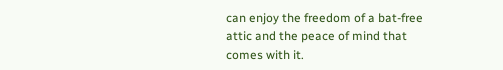can enjoy the freedom of a bat-free attic and the peace of mind that comes with it.